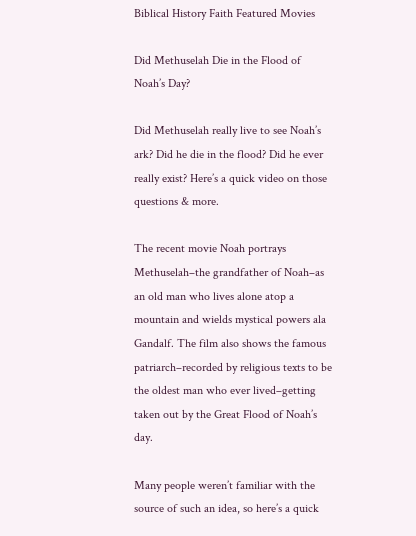Biblical History Faith Featured Movies

Did Methuselah Die in the Flood of Noah’s Day?

Did Methuselah really live to see Noah’s ark? Did he die in the flood? Did he ever really exist? Here’s a quick video on those questions & more.

The recent movie Noah portrays Methuselah–the grandfather of Noah–as an old man who lives alone atop a mountain and wields mystical powers ala Gandalf. The film also shows the famous patriarch–recorded by religious texts to be the oldest man who ever lived–getting taken out by the Great Flood of Noah’s day.

Many people weren’t familiar with the source of such an idea, so here’s a quick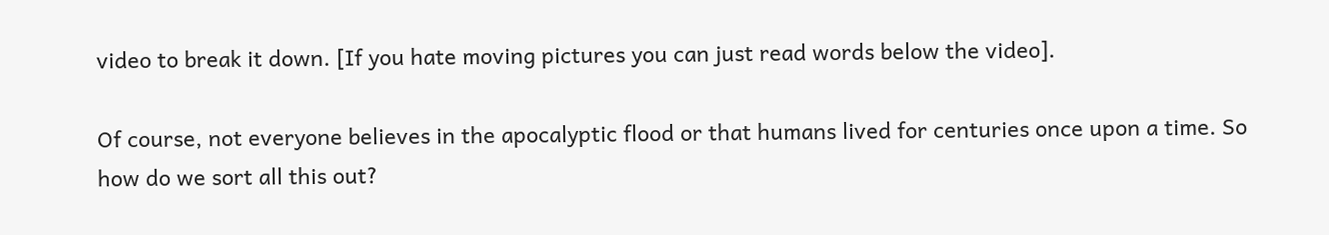video to break it down. [If you hate moving pictures you can just read words below the video].

Of course, not everyone believes in the apocalyptic flood or that humans lived for centuries once upon a time. So how do we sort all this out?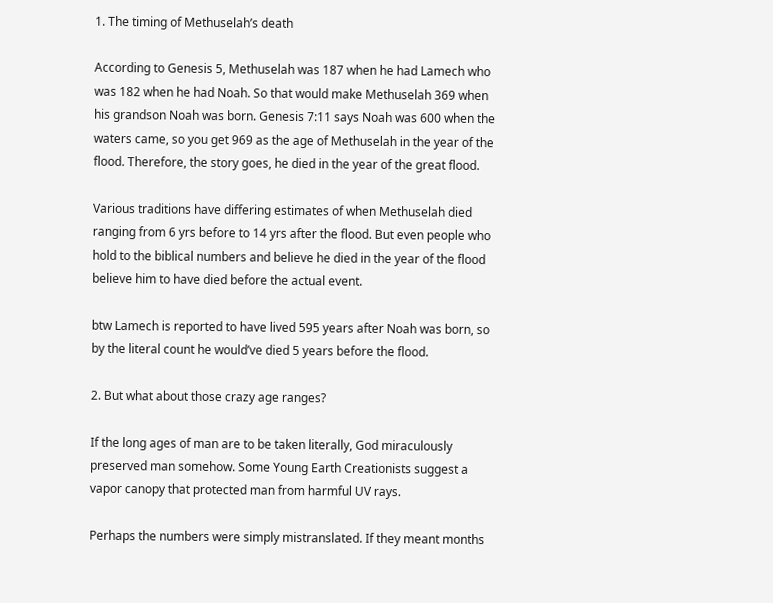1. The timing of Methuselah’s death

According to Genesis 5, Methuselah was 187 when he had Lamech who was 182 when he had Noah. So that would make Methuselah 369 when his grandson Noah was born. Genesis 7:11 says Noah was 600 when the waters came, so you get 969 as the age of Methuselah in the year of the flood. Therefore, the story goes, he died in the year of the great flood.

Various traditions have differing estimates of when Methuselah died ranging from 6 yrs before to 14 yrs after the flood. But even people who hold to the biblical numbers and believe he died in the year of the flood believe him to have died before the actual event.

btw Lamech is reported to have lived 595 years after Noah was born, so by the literal count he would’ve died 5 years before the flood.

2. But what about those crazy age ranges?

If the long ages of man are to be taken literally, God miraculously preserved man somehow. Some Young Earth Creationists suggest a vapor canopy that protected man from harmful UV rays.

Perhaps the numbers were simply mistranslated. If they meant months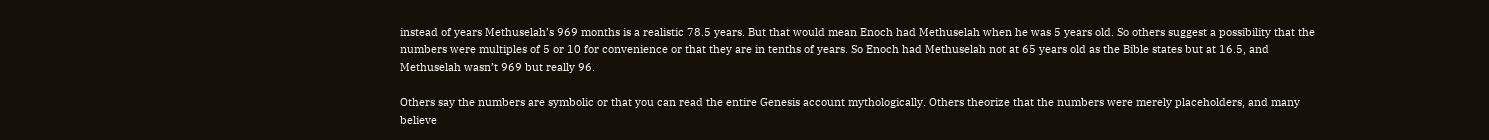instead of years Methuselah’s 969 months is a realistic 78.5 years. But that would mean Enoch had Methuselah when he was 5 years old. So others suggest a possibility that the numbers were multiples of 5 or 10 for convenience or that they are in tenths of years. So Enoch had Methuselah not at 65 years old as the Bible states but at 16.5, and Methuselah wasn’t 969 but really 96.

Others say the numbers are symbolic or that you can read the entire Genesis account mythologically. Others theorize that the numbers were merely placeholders, and many believe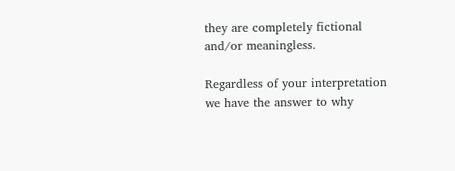they are completely fictional and/or meaningless.

Regardless of your interpretation we have the answer to why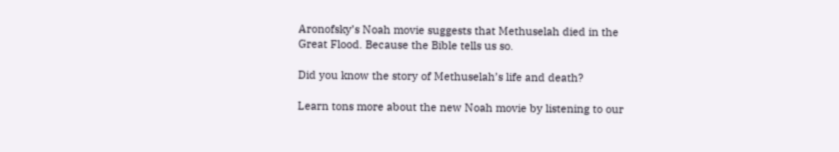Aronofsky’s Noah movie suggests that Methuselah died in the Great Flood. Because the Bible tells us so.

Did you know the story of Methuselah’s life and death?

Learn tons more about the new Noah movie by listening to our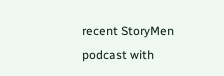recent StoryMen podcast with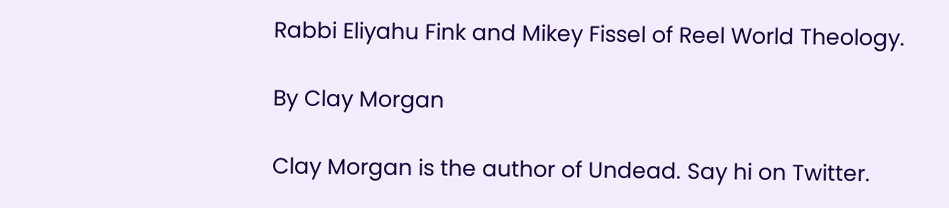Rabbi Eliyahu Fink and Mikey Fissel of Reel World Theology.

By Clay Morgan

Clay Morgan is the author of Undead. Say hi on Twitter.